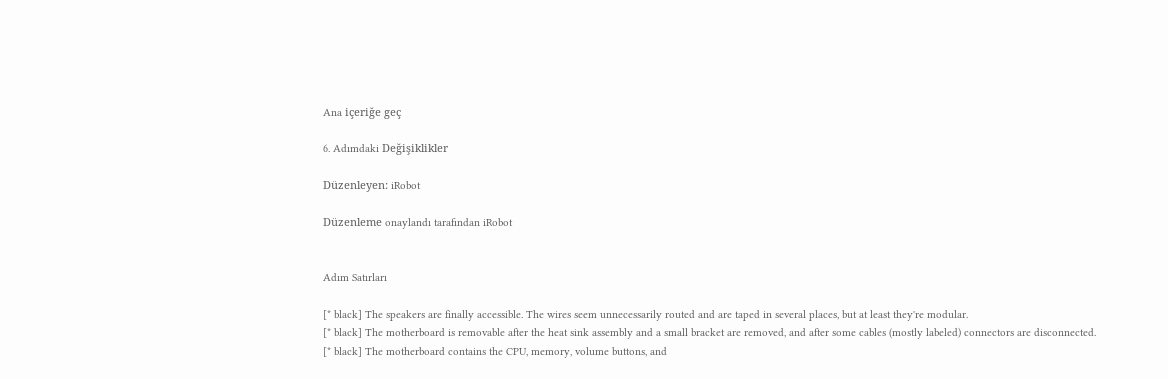Ana içeriğe geç

6. Adımdaki Değişiklikler

Düzenleyen: iRobot

Düzenleme onaylandı tarafından iRobot


Adım Satırları

[* black] The speakers are finally accessible. The wires seem unnecessarily routed and are taped in several places, but at least they're modular.
[* black] The motherboard is removable after the heat sink assembly and a small bracket are removed, and after some cables (mostly labeled) connectors are disconnected.
[* black] The motherboard contains the CPU, memory, volume buttons, and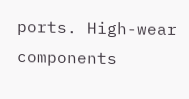ports. High-wear components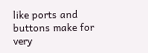like ports and buttons make for very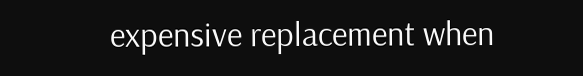expensive replacement when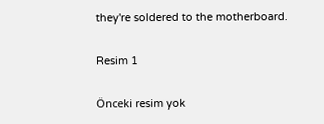they're soldered to the motherboard.

Resim 1

Önceki resim yok